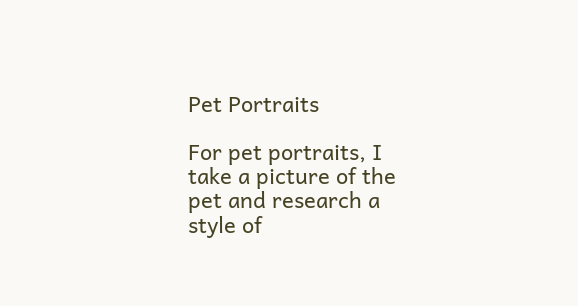Pet Portraits

For pet portraits, I take a picture of the pet and research a style of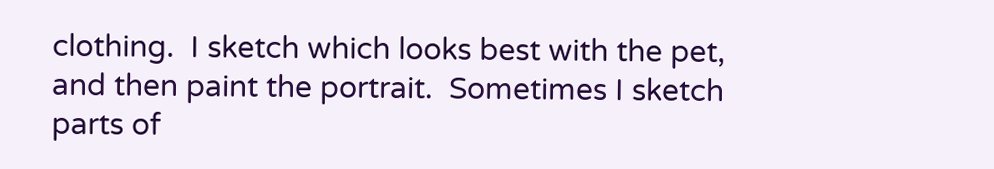clothing.  I sketch which looks best with the pet, and then paint the portrait.  Sometimes I sketch parts of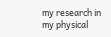my research in my physical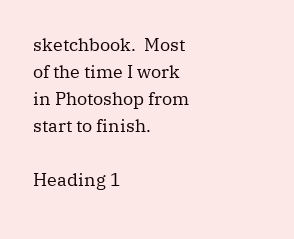sketchbook.  Most of the time I work in Photoshop from start to finish.

Heading 1